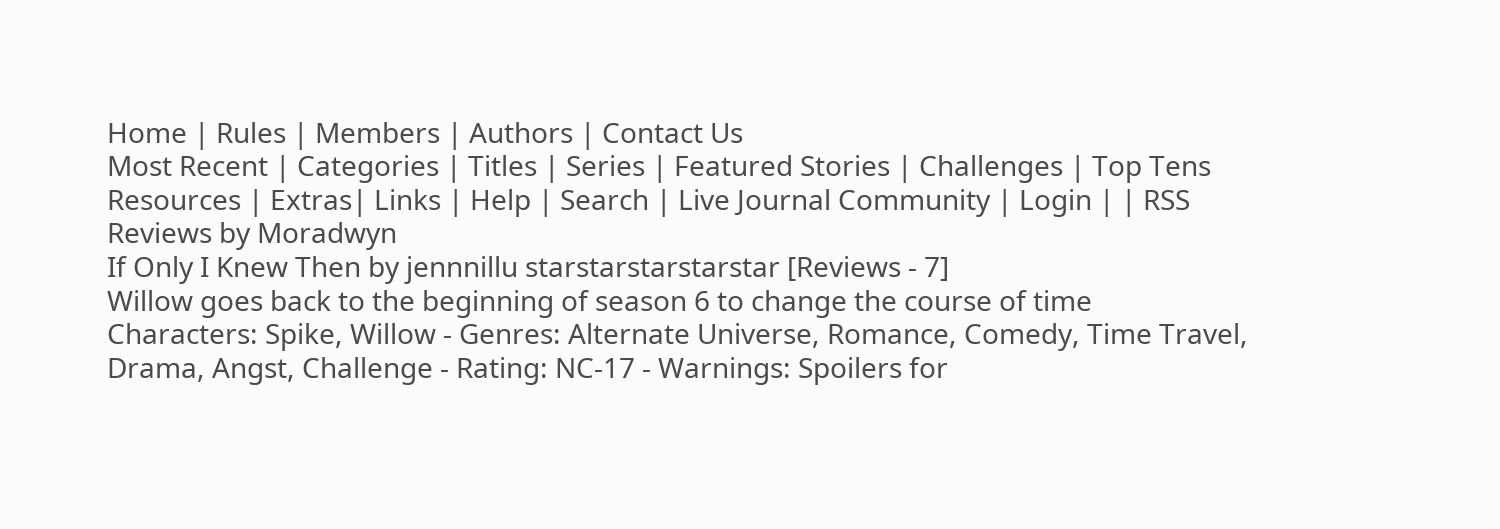Home | Rules | Members | Authors | Contact Us
Most Recent | Categories | Titles | Series | Featured Stories | Challenges | Top Tens
Resources | Extras| Links | Help | Search | Live Journal Community | Login | | RSS
Reviews by Moradwyn
If Only I Knew Then by jennnillu starstarstarstarstar [Reviews - 7]
Willow goes back to the beginning of season 6 to change the course of time
Characters: Spike, Willow - Genres: Alternate Universe, Romance, Comedy, Time Travel, Drama, Angst, Challenge - Rating: NC-17 - Warnings: Spoilers for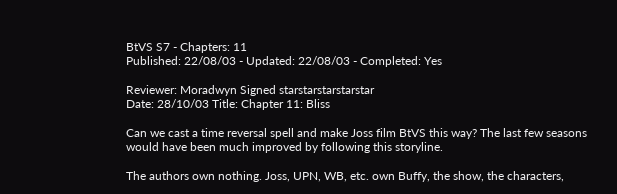BtVS S7 - Chapters: 11
Published: 22/08/03 - Updated: 22/08/03 - Completed: Yes

Reviewer: Moradwyn Signed starstarstarstarstar
Date: 28/10/03 Title: Chapter 11: Bliss

Can we cast a time reversal spell and make Joss film BtVS this way? The last few seasons would have been much improved by following this storyline.

The authors own nothing. Joss, UPN, WB, etc. own Buffy, the show, the characters,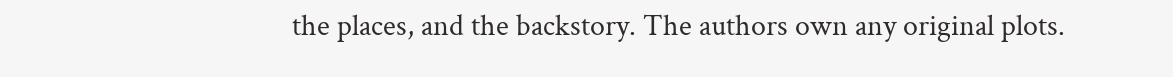the places, and the backstory. The authors own any original plots.